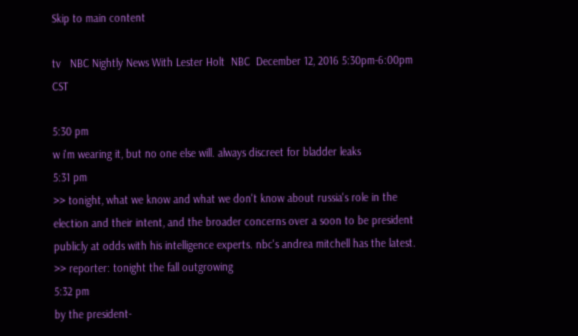Skip to main content

tv   NBC Nightly News With Lester Holt  NBC  December 12, 2016 5:30pm-6:00pm CST

5:30 pm
w i'm wearing it, but no one else will. always discreet for bladder leaks
5:31 pm
>> tonight, what we know and what we don't know about russia's role in the election and their intent, and the broader concerns over a soon to be president publicly at odds with his intelligence experts. nbc's andrea mitchell has the latest. >> reporter: tonight the fall outgrowing
5:32 pm
by the president-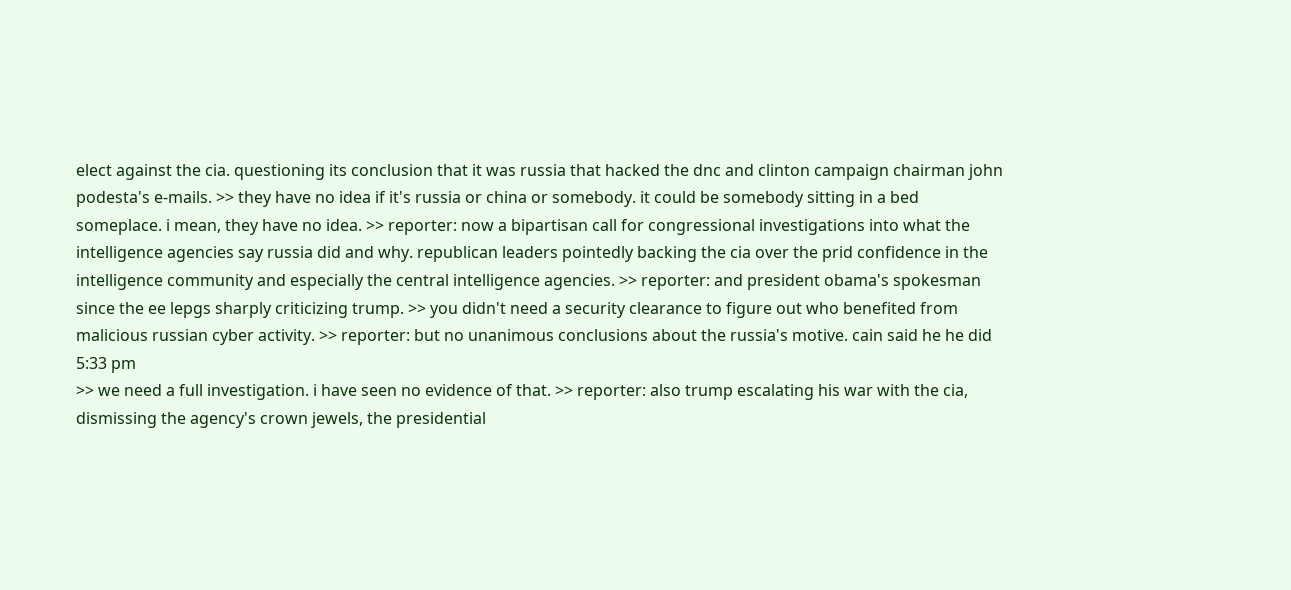elect against the cia. questioning its conclusion that it was russia that hacked the dnc and clinton campaign chairman john podesta's e-mails. >> they have no idea if it's russia or china or somebody. it could be somebody sitting in a bed someplace. i mean, they have no idea. >> reporter: now a bipartisan call for congressional investigations into what the intelligence agencies say russia did and why. republican leaders pointedly backing the cia over the prid confidence in the intelligence community and especially the central intelligence agencies. >> reporter: and president obama's spokesman since the ee lepgs sharply criticizing trump. >> you didn't need a security clearance to figure out who benefited from malicious russian cyber activity. >> reporter: but no unanimous conclusions about the russia's motive. cain said he he did
5:33 pm
>> we need a full investigation. i have seen no evidence of that. >> reporter: also trump escalating his war with the cia, dismissing the agency's crown jewels, the presidential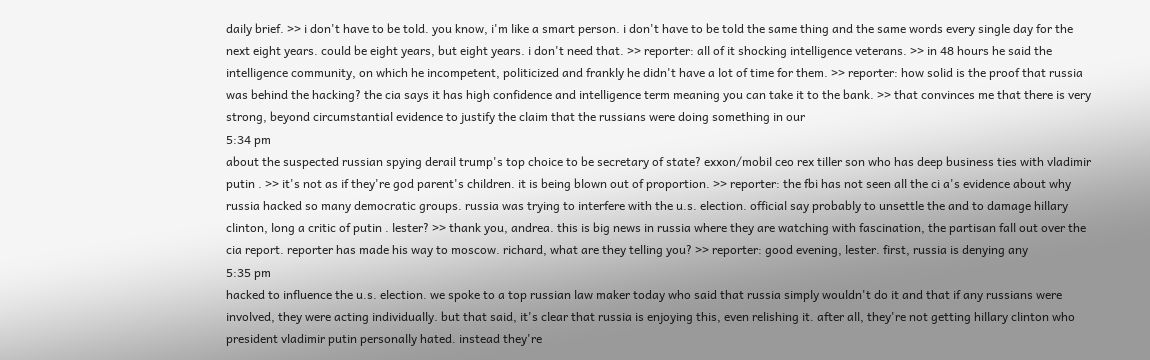daily brief. >> i don't have to be told. you know, i'm like a smart person. i don't have to be told the same thing and the same words every single day for the next eight years. could be eight years, but eight years. i don't need that. >> reporter: all of it shocking intelligence veterans. >> in 48 hours he said the intelligence community, on which he incompetent, politicized and frankly he didn't have a lot of time for them. >> reporter: how solid is the proof that russia was behind the hacking? the cia says it has high confidence and intelligence term meaning you can take it to the bank. >> that convinces me that there is very strong, beyond circumstantial evidence to justify the claim that the russians were doing something in our
5:34 pm
about the suspected russian spying derail trump's top choice to be secretary of state? exxon/mobil ceo rex tiller son who has deep business ties with vladimir putin . >> it's not as if they're god parent's children. it is being blown out of proportion. >> reporter: the fbi has not seen all the ci a's evidence about why russia hacked so many democratic groups. russia was trying to interfere with the u.s. election. official say probably to unsettle the and to damage hillary clinton, long a critic of putin . lester? >> thank you, andrea. this is big news in russia where they are watching with fascination, the partisan fall out over the cia report. reporter has made his way to moscow. richard, what are they telling you? >> reporter: good evening, lester. first, russia is denying any
5:35 pm
hacked to influence the u.s. election. we spoke to a top russian law maker today who said that russia simply wouldn't do it and that if any russians were involved, they were acting individually. but that said, it's clear that russia is enjoying this, even relishing it. after all, they're not getting hillary clinton who president vladimir putin personally hated. instead they're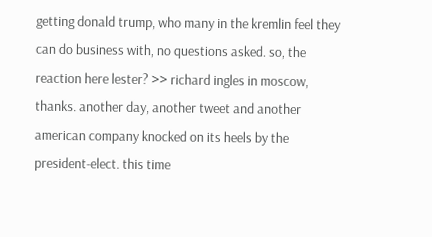getting donald trump, who many in the kremlin feel they can do business with, no questions asked. so, the reaction here lester? >> richard ingles in moscow, thanks. another day, another tweet and another american company knocked on its heels by the president-elect. this time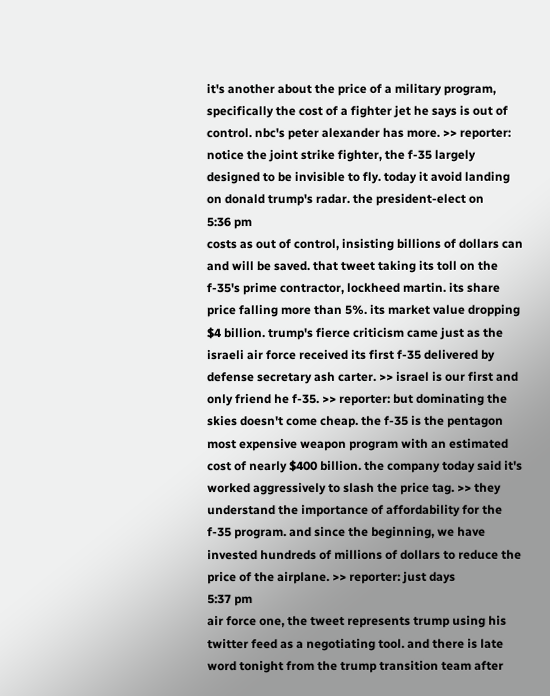it's another about the price of a military program, specifically the cost of a fighter jet he says is out of control. nbc's peter alexander has more. >> reporter: notice the joint strike fighter, the f-35 largely designed to be invisible to fly. today it avoid landing on donald trump's radar. the president-elect on
5:36 pm
costs as out of control, insisting billions of dollars can and will be saved. that tweet taking its toll on the f-35's prime contractor, lockheed martin. its share price falling more than 5%. its market value dropping $4 billion. trump's fierce criticism came just as the israeli air force received its first f-35 delivered by defense secretary ash carter. >> israel is our first and only friend he f-35. >> reporter: but dominating the skies doesn't come cheap. the f-35 is the pentagon most expensive weapon program with an estimated cost of nearly $400 billion. the company today said it's worked aggressively to slash the price tag. >> they understand the importance of affordability for the f-35 program. and since the beginning, we have invested hundreds of millions of dollars to reduce the price of the airplane. >> reporter: just days
5:37 pm
air force one, the tweet represents trump using his twitter feed as a negotiating tool. and there is late word tonight from the trump transition team after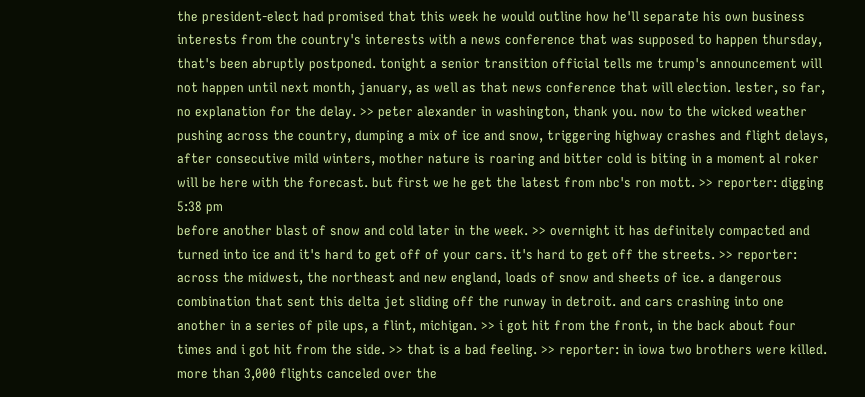the president-elect had promised that this week he would outline how he'll separate his own business interests from the country's interests with a news conference that was supposed to happen thursday, that's been abruptly postponed. tonight a senior transition official tells me trump's announcement will not happen until next month, january, as well as that news conference that will election. lester, so far, no explanation for the delay. >> peter alexander in washington, thank you. now to the wicked weather pushing across the country, dumping a mix of ice and snow, triggering highway crashes and flight delays, after consecutive mild winters, mother nature is roaring and bitter cold is biting in a moment al roker will be here with the forecast. but first we he get the latest from nbc's ron mott. >> reporter: digging
5:38 pm
before another blast of snow and cold later in the week. >> overnight it has definitely compacted and turned into ice and it's hard to get off of your cars. it's hard to get off the streets. >> reporter: across the midwest, the northeast and new england, loads of snow and sheets of ice. a dangerous combination that sent this delta jet sliding off the runway in detroit. and cars crashing into one another in a series of pile ups, a flint, michigan. >> i got hit from the front, in the back about four times and i got hit from the side. >> that is a bad feeling. >> reporter: in iowa two brothers were killed. more than 3,000 flights canceled over the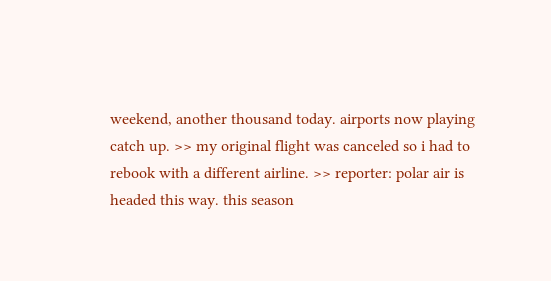weekend, another thousand today. airports now playing catch up. >> my original flight was canceled so i had to rebook with a different airline. >> reporter: polar air is headed this way. this season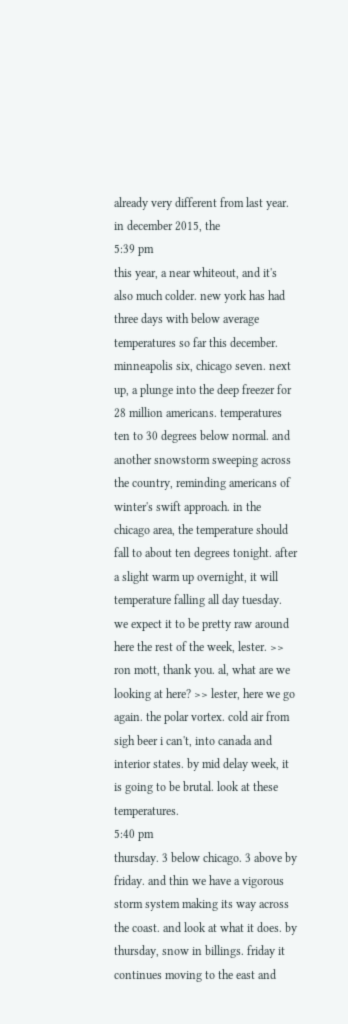already very different from last year. in december 2015, the
5:39 pm
this year, a near whiteout, and it's also much colder. new york has had three days with below average temperatures so far this december. minneapolis six, chicago seven. next up, a plunge into the deep freezer for 28 million americans. temperatures ten to 30 degrees below normal. and another snowstorm sweeping across the country, reminding americans of winter's swift approach. in the chicago area, the temperature should fall to about ten degrees tonight. after a slight warm up overnight, it will temperature falling all day tuesday. we expect it to be pretty raw around here the rest of the week, lester. >> ron mott, thank you. al, what are we looking at here? >> lester, here we go again. the polar vortex. cold air from sigh beer i can't, into canada and interior states. by mid delay week, it is going to be brutal. look at these temperatures.
5:40 pm
thursday. 3 below chicago. 3 above by friday. and thin we have a vigorous storm system making its way across the coast. and look at what it does. by thursday, snow in billings. friday it continues moving to the east and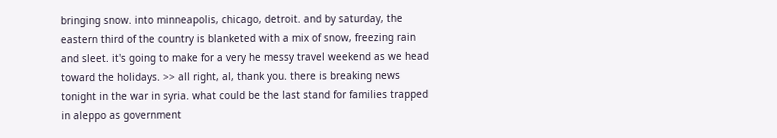bringing snow. into minneapolis, chicago, detroit. and by saturday, the eastern third of the country is blanketed with a mix of snow, freezing rain and sleet. it's going to make for a very he messy travel weekend as we head toward the holidays. >> all right, al, thank you. there is breaking news tonight in the war in syria. what could be the last stand for families trapped in aleppo as government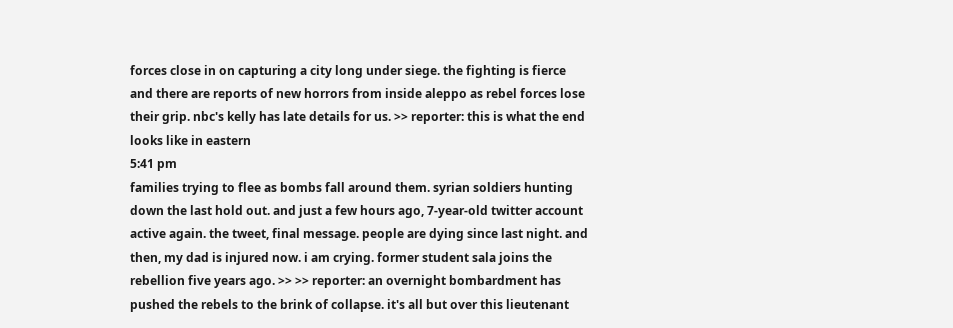forces close in on capturing a city long under siege. the fighting is fierce and there are reports of new horrors from inside aleppo as rebel forces lose their grip. nbc's kelly has late details for us. >> reporter: this is what the end looks like in eastern
5:41 pm
families trying to flee as bombs fall around them. syrian soldiers hunting down the last hold out. and just a few hours ago, 7-year-old twitter account active again. the tweet, final message. people are dying since last night. and then, my dad is injured now. i am crying. former student sala joins the rebellion five years ago. >> >> reporter: an overnight bombardment has pushed the rebels to the brink of collapse. it's all but over this lieutenant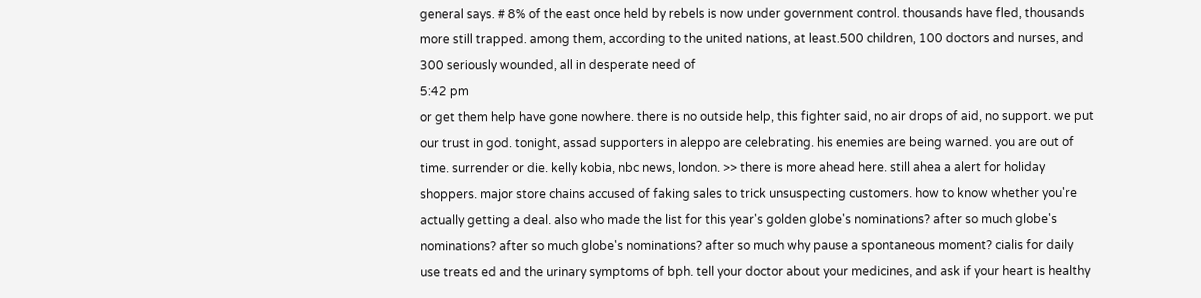general says. # 8% of the east once held by rebels is now under government control. thousands have fled, thousands more still trapped. among them, according to the united nations, at least.500 children, 100 doctors and nurses, and 300 seriously wounded, all in desperate need of
5:42 pm
or get them help have gone nowhere. there is no outside help, this fighter said, no air drops of aid, no support. we put our trust in god. tonight, assad supporters in aleppo are celebrating. his enemies are being warned. you are out of time. surrender or die. kelly kobia, nbc news, london. >> there is more ahead here. still ahea a alert for holiday shoppers. major store chains accused of faking sales to trick unsuspecting customers. how to know whether you're actually getting a deal. also who made the list for this year's golden globe's nominations? after so much globe's nominations? after so much globe's nominations? after so much why pause a spontaneous moment? cialis for daily use treats ed and the urinary symptoms of bph. tell your doctor about your medicines, and ask if your heart is healthy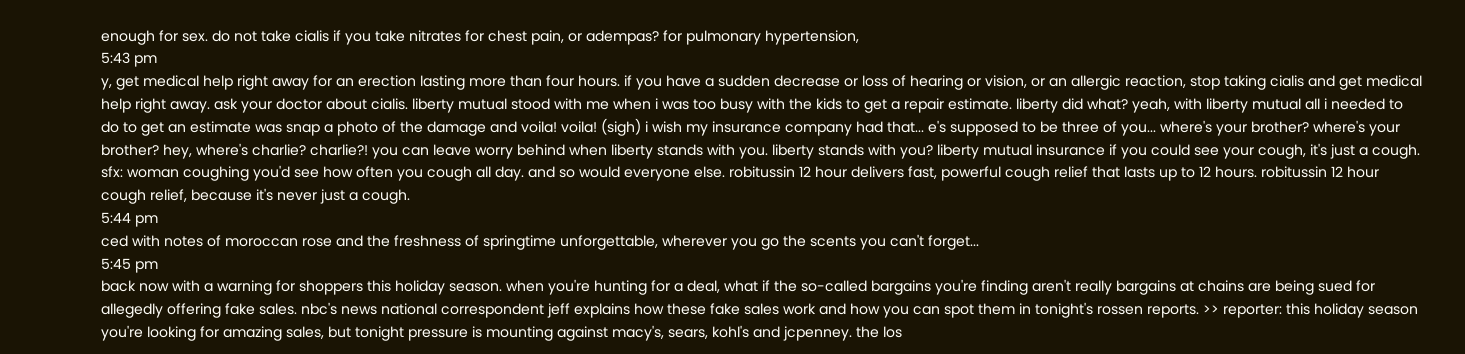enough for sex. do not take cialis if you take nitrates for chest pain, or adempas? for pulmonary hypertension,
5:43 pm
y, get medical help right away for an erection lasting more than four hours. if you have a sudden decrease or loss of hearing or vision, or an allergic reaction, stop taking cialis and get medical help right away. ask your doctor about cialis. liberty mutual stood with me when i was too busy with the kids to get a repair estimate. liberty did what? yeah, with liberty mutual all i needed to do to get an estimate was snap a photo of the damage and voila! voila! (sigh) i wish my insurance company had that... e's supposed to be three of you... where's your brother? where's your brother? hey, where's charlie? charlie?! you can leave worry behind when liberty stands with you. liberty stands with you? liberty mutual insurance if you could see your cough, it's just a cough. sfx: woman coughing you'd see how often you cough all day. and so would everyone else. robitussin 12 hour delivers fast, powerful cough relief that lasts up to 12 hours. robitussin 12 hour cough relief, because it's never just a cough.
5:44 pm
ced with notes of moroccan rose and the freshness of springtime unforgettable, wherever you go the scents you can't forget...
5:45 pm
back now with a warning for shoppers this holiday season. when you're hunting for a deal, what if the so-called bargains you're finding aren't really bargains at chains are being sued for allegedly offering fake sales. nbc's news national correspondent jeff explains how these fake sales work and how you can spot them in tonight's rossen reports. >> reporter: this holiday season you're looking for amazing sales, but tonight pressure is mounting against macy's, sears, kohl's and jcpenney. the los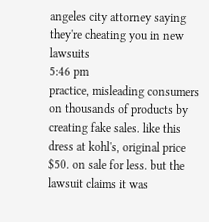angeles city attorney saying they're cheating you in new lawsuits
5:46 pm
practice, misleading consumers on thousands of products by creating fake sales. like this dress at kohl's, original price $50. on sale for less. but the lawsuit claims it was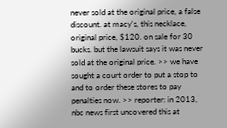never sold at the original price, a false discount. at macy's, this necklace, original price, $120. on sale for 30 bucks. but the lawsuit says it was never sold at the original price. >> we have sought a court order to put a stop to and to order these stores to pay penalties now. >> reporter: in 2013, nbc news first uncovered this at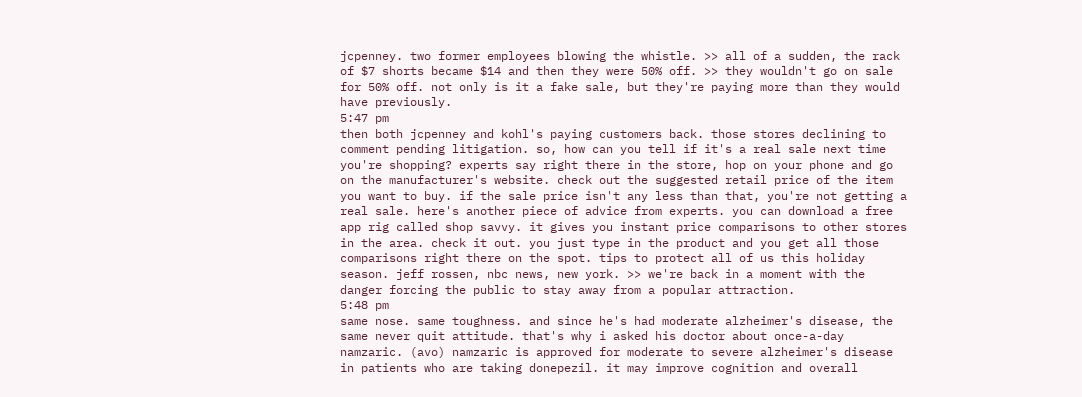jcpenney. two former employees blowing the whistle. >> all of a sudden, the rack of $7 shorts became $14 and then they were 50% off. >> they wouldn't go on sale for 50% off. not only is it a fake sale, but they're paying more than they would have previously.
5:47 pm
then both jcpenney and kohl's paying customers back. those stores declining to comment pending litigation. so, how can you tell if it's a real sale next time you're shopping? experts say right there in the store, hop on your phone and go on the manufacturer's website. check out the suggested retail price of the item you want to buy. if the sale price isn't any less than that, you're not getting a real sale. here's another piece of advice from experts. you can download a free app rig called shop savvy. it gives you instant price comparisons to other stores in the area. check it out. you just type in the product and you get all those comparisons right there on the spot. tips to protect all of us this holiday season. jeff rossen, nbc news, new york. >> we're back in a moment with the danger forcing the public to stay away from a popular attraction.
5:48 pm
same nose. same toughness. and since he's had moderate alzheimer's disease, the same never quit attitude. that's why i asked his doctor about once-a-day namzaric. (avo) namzaric is approved for moderate to severe alzheimer's disease in patients who are taking donepezil. it may improve cognition and overall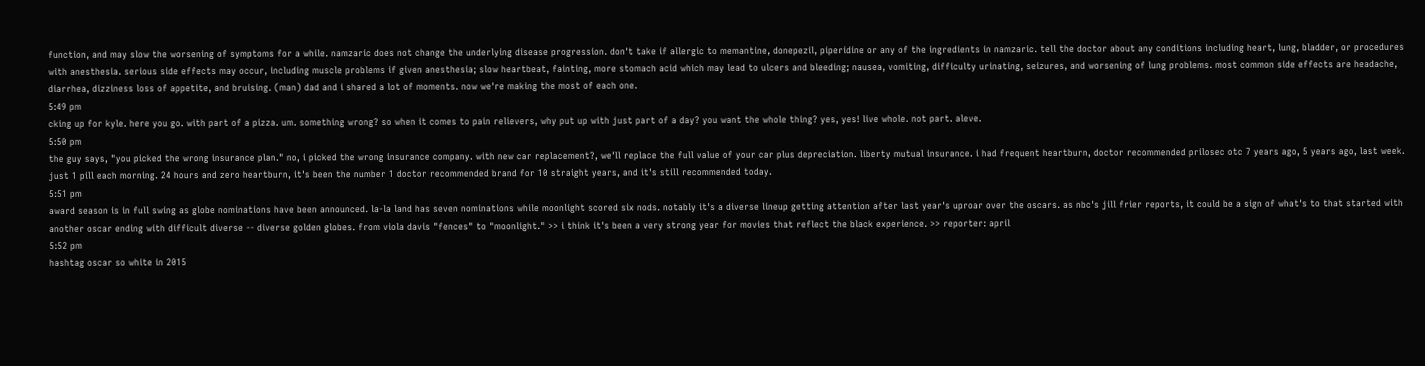function, and may slow the worsening of symptoms for a while. namzaric does not change the underlying disease progression. don't take if allergic to memantine, donepezil, piperidine or any of the ingredients in namzaric. tell the doctor about any conditions including heart, lung, bladder, or procedures with anesthesia. serious side effects may occur, including muscle problems if given anesthesia; slow heartbeat, fainting, more stomach acid which may lead to ulcers and bleeding; nausea, vomiting, difficulty urinating, seizures, and worsening of lung problems. most common side effects are headache, diarrhea, dizziness loss of appetite, and bruising. (man) dad and i shared a lot of moments. now we're making the most of each one.
5:49 pm
cking up for kyle. here you go. with part of a pizza. um. something wrong? so when it comes to pain relievers, why put up with just part of a day? you want the whole thing? yes, yes! live whole. not part. aleve.
5:50 pm
the guy says, "you picked the wrong insurance plan." no, i picked the wrong insurance company. with new car replacement?, we'll replace the full value of your car plus depreciation. liberty mutual insurance. i had frequent heartburn, doctor recommended prilosec otc 7 years ago, 5 years ago, last week. just 1 pill each morning. 24 hours and zero heartburn, it's been the number 1 doctor recommended brand for 10 straight years, and it's still recommended today.
5:51 pm
award season is in full swing as globe nominations have been announced. la-la land has seven nominations while moonlight scored six nods. notably it's a diverse lineup getting attention after last year's uproar over the oscars. as nbc's jill frier reports, it could be a sign of what's to that started with another oscar ending with difficult diverse -- diverse golden globes. from viola davis "fences" to "moonlight." >> i think it's been a very strong year for movies that reflect the black experience. >> reporter: april
5:52 pm
hashtag oscar so white in 2015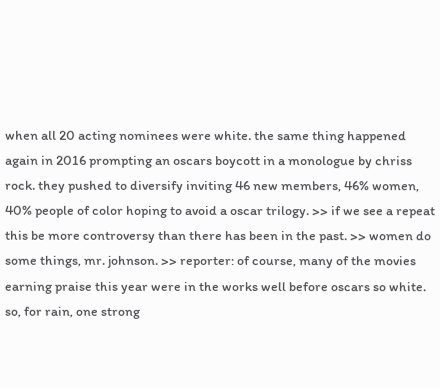when all 20 acting nominees were white. the same thing happened again in 2016 prompting an oscars boycott in a monologue by chriss rock. they pushed to diversify inviting 46 new members, 46% women, 40% people of color hoping to avoid a oscar trilogy. >> if we see a repeat this be more controversy than there has been in the past. >> women do some things, mr. johnson. >> reporter: of course, many of the movies earning praise this year were in the works well before oscars so white. so, for rain, one strong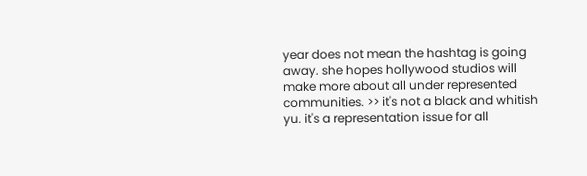year does not mean the hashtag is going away. she hopes hollywood studios will make more about all under represented communities. >> it's not a black and whitish yu. it's a representation issue for all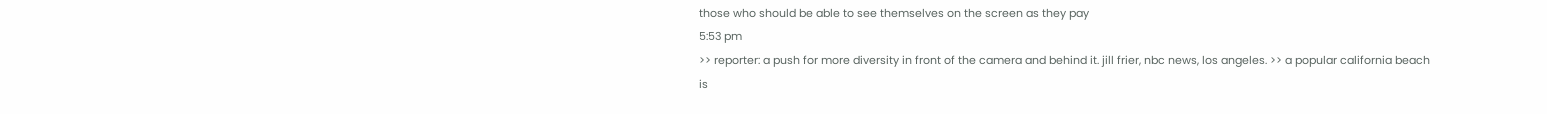those who should be able to see themselves on the screen as they pay
5:53 pm
>> reporter: a push for more diversity in front of the camera and behind it. jill frier, nbc news, los angeles. >> a popular california beach is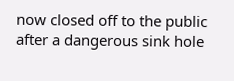now closed off to the public after a dangerous sink hole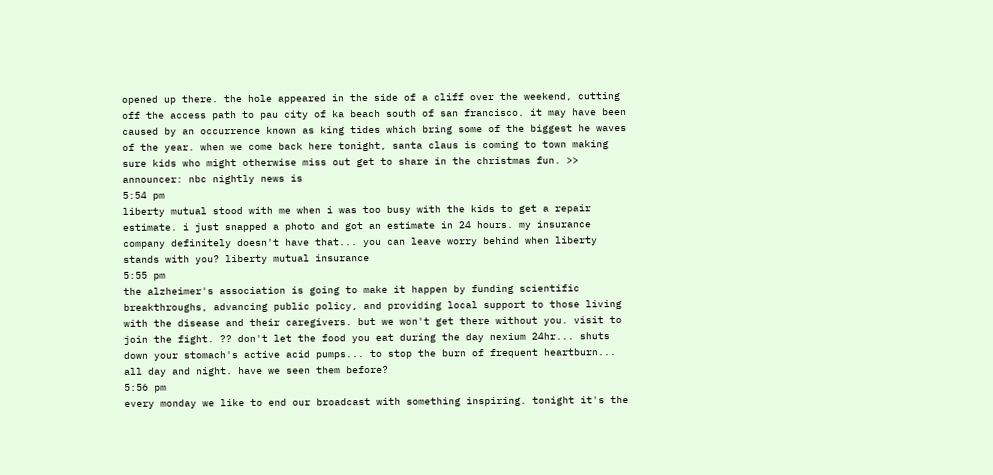opened up there. the hole appeared in the side of a cliff over the weekend, cutting off the access path to pau city of ka beach south of san francisco. it may have been caused by an occurrence known as king tides which bring some of the biggest he waves of the year. when we come back here tonight, santa claus is coming to town making sure kids who might otherwise miss out get to share in the christmas fun. >> announcer: nbc nightly news is
5:54 pm
liberty mutual stood with me when i was too busy with the kids to get a repair estimate. i just snapped a photo and got an estimate in 24 hours. my insurance company definitely doesn't have that... you can leave worry behind when liberty stands with you? liberty mutual insurance
5:55 pm
the alzheimer's association is going to make it happen by funding scientific breakthroughs, advancing public policy, and providing local support to those living with the disease and their caregivers. but we won't get there without you. visit to join the fight. ?? don't let the food you eat during the day nexium 24hr... shuts down your stomach's active acid pumps... to stop the burn of frequent heartburn... all day and night. have we seen them before?
5:56 pm
every monday we like to end our broadcast with something inspiring. tonight it's the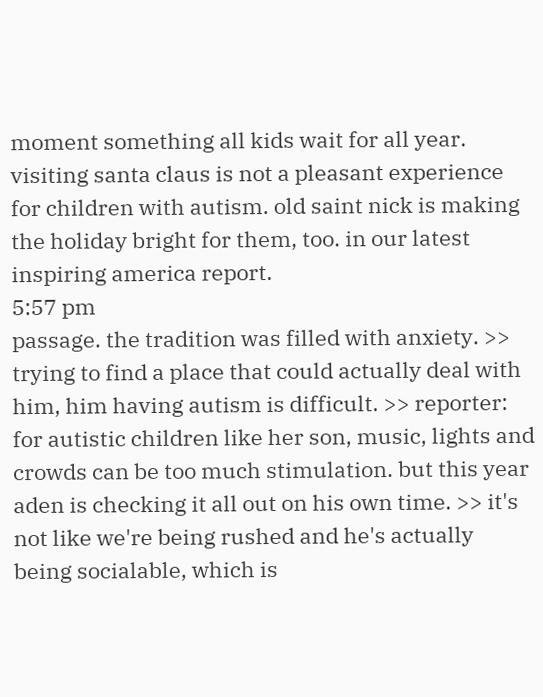moment something all kids wait for all year. visiting santa claus is not a pleasant experience for children with autism. old saint nick is making the holiday bright for them, too. in our latest inspiring america report.
5:57 pm
passage. the tradition was filled with anxiety. >> trying to find a place that could actually deal with him, him having autism is difficult. >> reporter: for autistic children like her son, music, lights and crowds can be too much stimulation. but this year aden is checking it all out on his own time. >> it's not like we're being rushed and he's actually being socialable, which is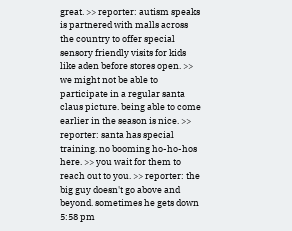great. >> reporter: autism speaks is partnered with malls across the country to offer special sensory friendly visits for kids like aden before stores open. >> we might not be able to participate in a regular santa claus picture. being able to come earlier in the season is nice. >> reporter: santa has special training. no booming ho-ho-hos here. >> you wait for them to reach out to you. >> reporter: the big guy doesn't go above and beyond. sometimes he gets down
5:58 pm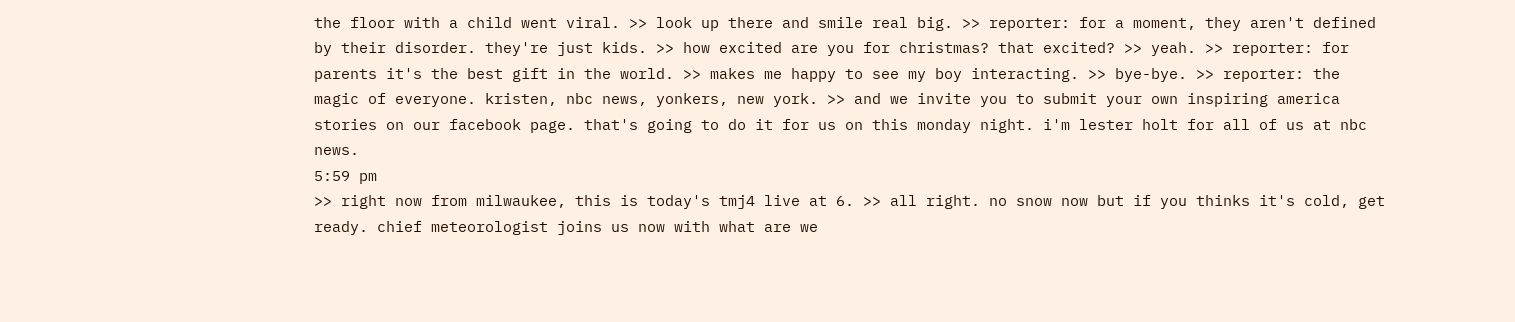the floor with a child went viral. >> look up there and smile real big. >> reporter: for a moment, they aren't defined by their disorder. they're just kids. >> how excited are you for christmas? that excited? >> yeah. >> reporter: for parents it's the best gift in the world. >> makes me happy to see my boy interacting. >> bye-bye. >> reporter: the magic of everyone. kristen, nbc news, yonkers, new york. >> and we invite you to submit your own inspiring america stories on our facebook page. that's going to do it for us on this monday night. i'm lester holt for all of us at nbc news.
5:59 pm
>> right now from milwaukee, this is today's tmj4 live at 6. >> all right. no snow now but if you thinks it's cold, get ready. chief meteorologist joins us now with what are we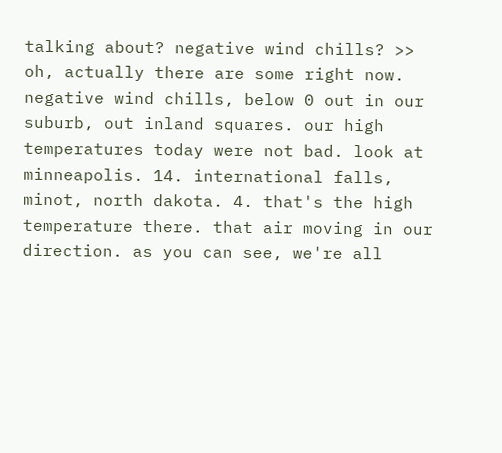talking about? negative wind chills? >> oh, actually there are some right now. negative wind chills, below 0 out in our suburb, out inland squares. our high temperatures today were not bad. look at minneapolis. 14. international falls, minot, north dakota. 4. that's the high temperature there. that air moving in our direction. as you can see, we're all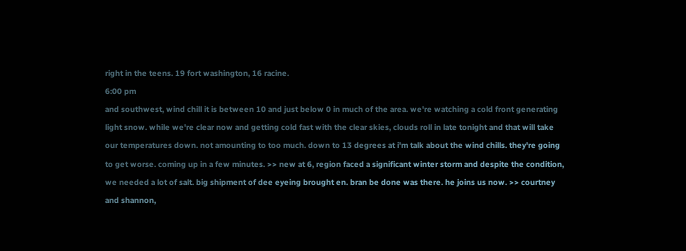right in the teens. 19 fort washington, 16 racine.
6:00 pm
and southwest, wind chill it is between 10 and just below 0 in much of the area. we're watching a cold front generating light snow. while we're clear now and getting cold fast with the clear skies, clouds roll in late tonight and that will take our temperatures down. not amounting to too much. down to 13 degrees at i'm talk about the wind chills. they're going to get worse. coming up in a few minutes. >> new at 6, region faced a significant winter storm and despite the condition, we needed a lot of salt. big shipment of dee eyeing brought en. bran be done was there. he joins us now. >> courtney and shannon,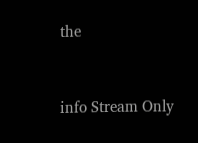the


info Stream Only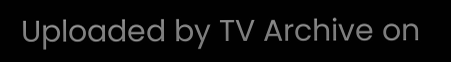Uploaded by TV Archive on